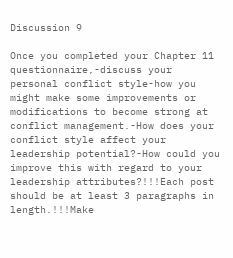Discussion 9

Once you completed your Chapter 11 questionnaire,-discuss your personal conflict style-how you might make some improvements or modifications to become strong at conflict management.-How does your conflict style affect your leadership potential?-How could you improve this with regard to your leadership attributes?!!!Each post should be at least 3 paragraphs in length.!!!Make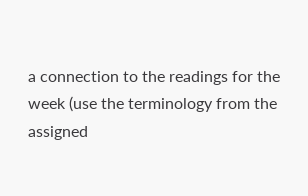a connection to the readings for the week (use the terminology from the assigned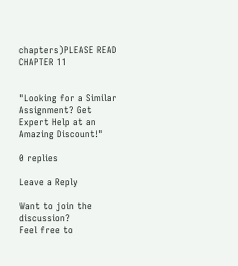chapters)PLEASE READ CHAPTER 11


"Looking for a Similar Assignment? Get Expert Help at an Amazing Discount!"

0 replies

Leave a Reply

Want to join the discussion?
Feel free to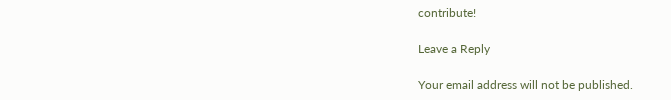contribute!

Leave a Reply

Your email address will not be published.